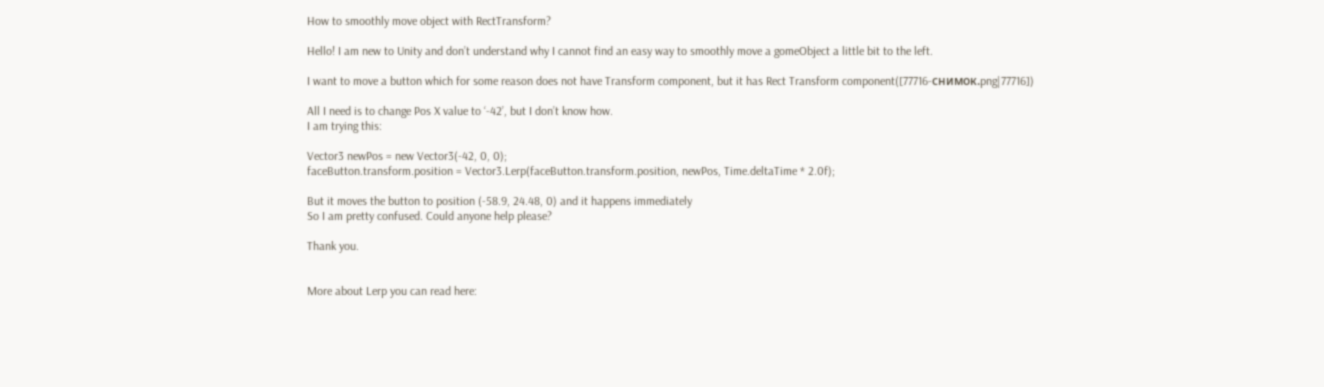How to smoothly move object with RectTransform?

Hello! I am new to Unity and don’t understand why I cannot find an easy way to smoothly move a gomeObject a little bit to the left.

I want to move a button which for some reason does not have Transform component, but it has Rect Transform component([77716-снимок.png|77716])

All I need is to change Pos X value to ‘-42’, but I don’t know how.
I am trying this:

Vector3 newPos = new Vector3(-42, 0, 0);
faceButton.transform.position = Vector3.Lerp(faceButton.transform.position, newPos, Time.deltaTime * 2.0f);

But it moves the button to position (-58.9, 24.48, 0) and it happens immediately
So I am pretty confused. Could anyone help please?

Thank you.


More about Lerp you can read here: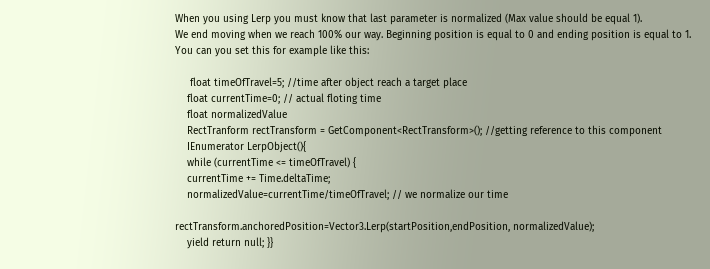When you using Lerp you must know that last parameter is normalized (Max value should be equal 1).
We end moving when we reach 100% our way. Beginning position is equal to 0 and ending position is equal to 1.
You can you set this for example like this:

     float timeOfTravel=5; //time after object reach a target place
    float currentTime=0; // actual floting time
    float normalizedValue
    RectTranform rectTransform = GetComponent<RectTransform>(); //getting reference to this component
    IEnumerator LerpObject(){
    while (currentTime <= timeOfTravel) {
    currentTime += Time.deltaTime;
    normalizedValue=currentTime/timeOfTravel; // we normalize our time

rectTransform.anchoredPosition=Vector3.Lerp(startPosition,endPosition, normalizedValue);
    yield return null; }}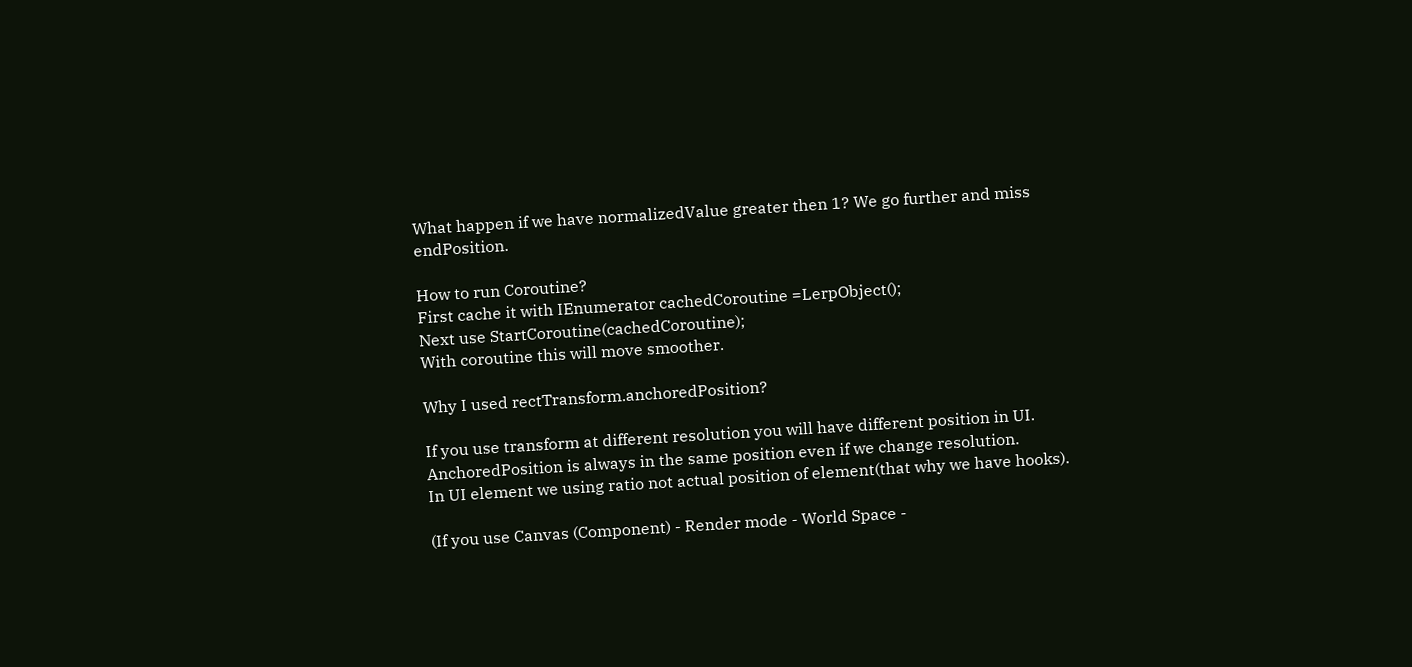What happen if we have normalizedValue greater then 1? We go further and miss endPosition.

How to run Coroutine?
First cache it with IEnumerator cachedCoroutine =LerpObject();
Next use StartCoroutine(cachedCoroutine);
With coroutine this will move smoother.

Why I used rectTransform.anchoredPosition?

If you use transform at different resolution you will have different position in UI.
AnchoredPosition is always in the same position even if we change resolution.
In UI element we using ratio not actual position of element(that why we have hooks).

(If you use Canvas (Component) - Render mode - World Space -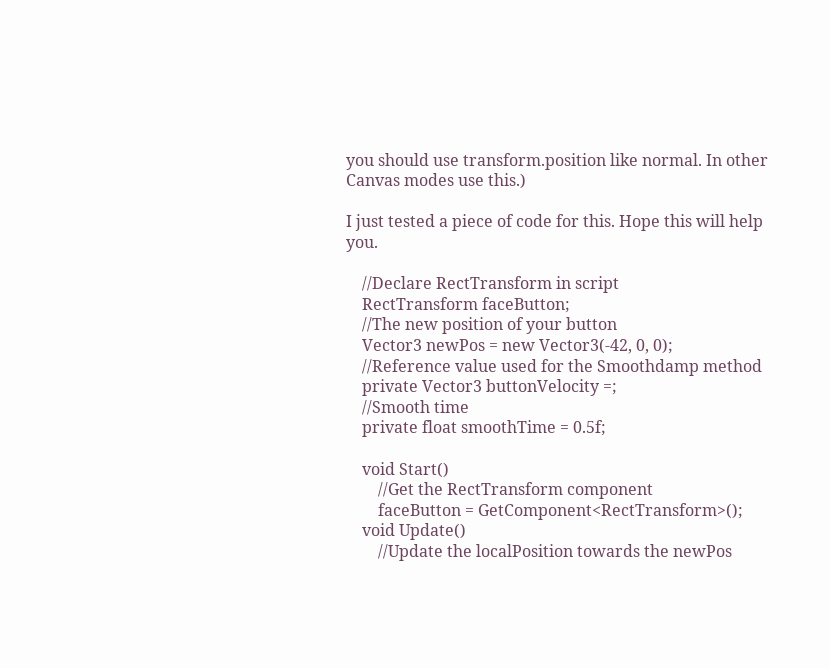you should use transform.position like normal. In other Canvas modes use this.)

I just tested a piece of code for this. Hope this will help you.

    //Declare RectTransform in script
    RectTransform faceButton;
    //The new position of your button
    Vector3 newPos = new Vector3(-42, 0, 0);
    //Reference value used for the Smoothdamp method
    private Vector3 buttonVelocity =;
    //Smooth time
    private float smoothTime = 0.5f;

    void Start()
        //Get the RectTransform component
        faceButton = GetComponent<RectTransform>();
    void Update()
        //Update the localPosition towards the newPos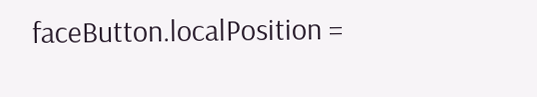faceButton.localPosition =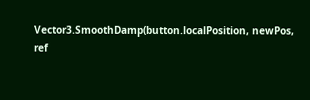Vector3.SmoothDamp(button.localPosition, newPos, ref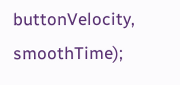buttonVelocity, smoothTime);